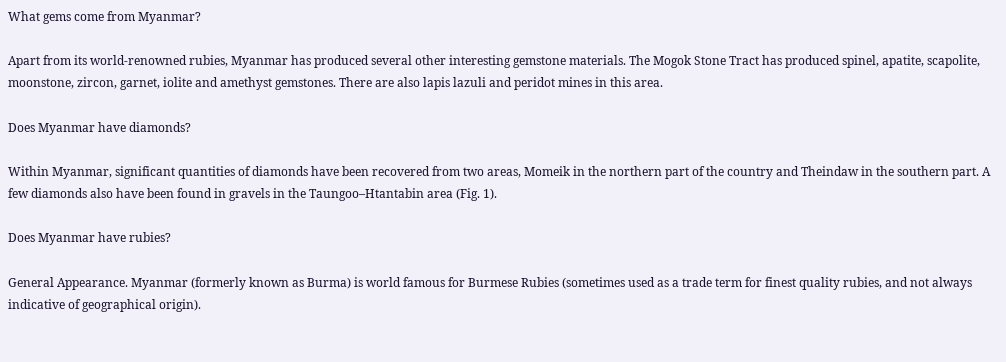What gems come from Myanmar?

Apart from its world-renowned rubies, Myanmar has produced several other interesting gemstone materials. The Mogok Stone Tract has produced spinel, apatite, scapolite, moonstone, zircon, garnet, iolite and amethyst gemstones. There are also lapis lazuli and peridot mines in this area.

Does Myanmar have diamonds?

Within Myanmar, significant quantities of diamonds have been recovered from two areas, Momeik in the northern part of the country and Theindaw in the southern part. A few diamonds also have been found in gravels in the Taungoo–Htantabin area (Fig. 1).

Does Myanmar have rubies?

General Appearance. Myanmar (formerly known as Burma) is world famous for Burmese Rubies (sometimes used as a trade term for finest quality rubies, and not always indicative of geographical origin).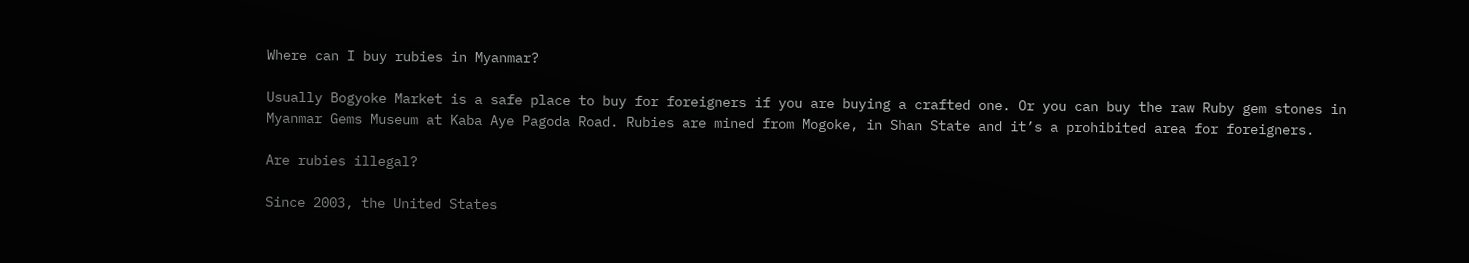Where can I buy rubies in Myanmar?

Usually Bogyoke Market is a safe place to buy for foreigners if you are buying a crafted one. Or you can buy the raw Ruby gem stones in Myanmar Gems Museum at Kaba Aye Pagoda Road. Rubies are mined from Mogoke, in Shan State and it’s a prohibited area for foreigners.

Are rubies illegal?

Since 2003, the United States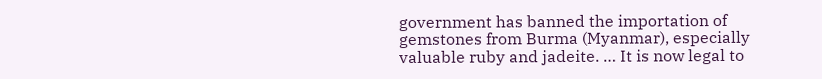government has banned the importation of gemstones from Burma (Myanmar), especially valuable ruby and jadeite. … It is now legal to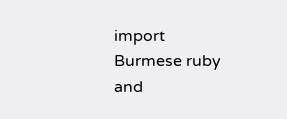import Burmese ruby and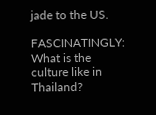jade to the US.

FASCINATINGLY:  What is the culture like in Thailand?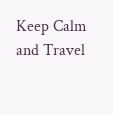Keep Calm and Travel